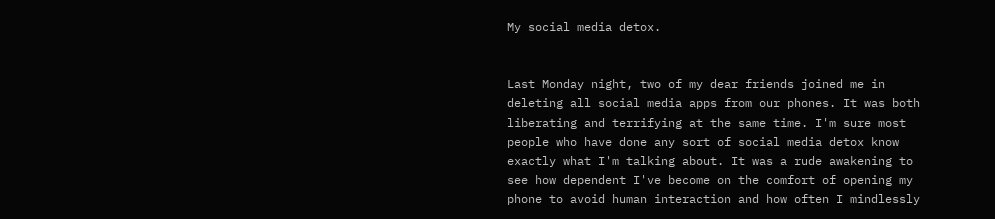My social media detox.


Last Monday night, two of my dear friends joined me in deleting all social media apps from our phones. It was both liberating and terrifying at the same time. I'm sure most people who have done any sort of social media detox know exactly what I'm talking about. It was a rude awakening to see how dependent I've become on the comfort of opening my phone to avoid human interaction and how often I mindlessly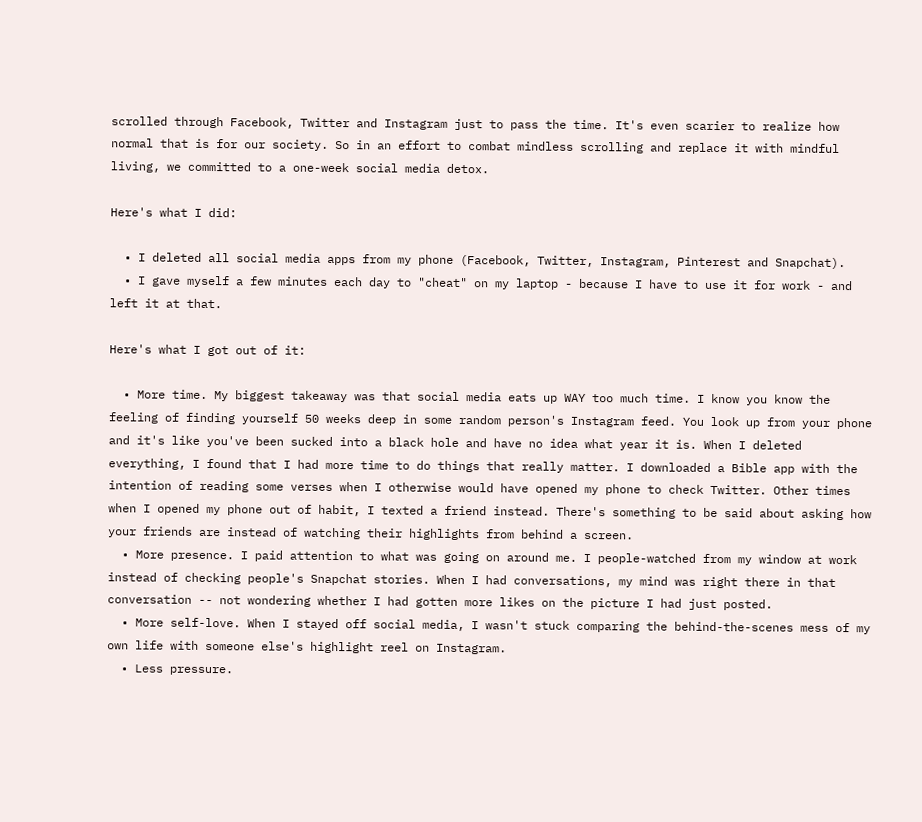scrolled through Facebook, Twitter and Instagram just to pass the time. It's even scarier to realize how normal that is for our society. So in an effort to combat mindless scrolling and replace it with mindful living, we committed to a one-week social media detox.

Here's what I did:

  • I deleted all social media apps from my phone (Facebook, Twitter, Instagram, Pinterest and Snapchat).
  • I gave myself a few minutes each day to "cheat" on my laptop - because I have to use it for work - and left it at that.

Here's what I got out of it:

  • More time. My biggest takeaway was that social media eats up WAY too much time. I know you know the feeling of finding yourself 50 weeks deep in some random person's Instagram feed. You look up from your phone and it's like you've been sucked into a black hole and have no idea what year it is. When I deleted everything, I found that I had more time to do things that really matter. I downloaded a Bible app with the intention of reading some verses when I otherwise would have opened my phone to check Twitter. Other times when I opened my phone out of habit, I texted a friend instead. There's something to be said about asking how your friends are instead of watching their highlights from behind a screen.
  • More presence. I paid attention to what was going on around me. I people-watched from my window at work instead of checking people's Snapchat stories. When I had conversations, my mind was right there in that conversation -- not wondering whether I had gotten more likes on the picture I had just posted.
  • More self-love. When I stayed off social media, I wasn't stuck comparing the behind-the-scenes mess of my own life with someone else's highlight reel on Instagram.
  • Less pressure.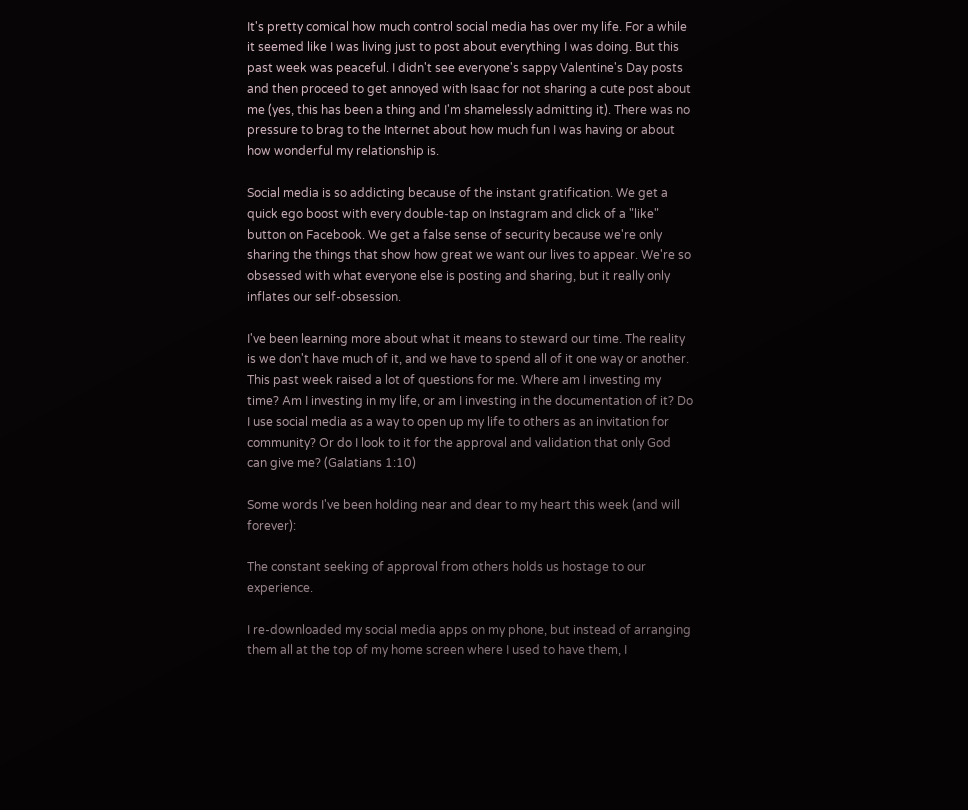It's pretty comical how much control social media has over my life. For a while it seemed like I was living just to post about everything I was doing. But this past week was peaceful. I didn't see everyone's sappy Valentine's Day posts and then proceed to get annoyed with Isaac for not sharing a cute post about me (yes, this has been a thing and I'm shamelessly admitting it). There was no pressure to brag to the Internet about how much fun I was having or about how wonderful my relationship is.

Social media is so addicting because of the instant gratification. We get a quick ego boost with every double-tap on Instagram and click of a "like" button on Facebook. We get a false sense of security because we're only sharing the things that show how great we want our lives to appear. We're so obsessed with what everyone else is posting and sharing, but it really only inflates our self-obsession.

I've been learning more about what it means to steward our time. The reality is we don't have much of it, and we have to spend all of it one way or another. This past week raised a lot of questions for me. Where am I investing my time? Am I investing in my life, or am I investing in the documentation of it? Do I use social media as a way to open up my life to others as an invitation for community? Or do I look to it for the approval and validation that only God can give me? (Galatians 1:10)

Some words I've been holding near and dear to my heart this week (and will forever):

The constant seeking of approval from others holds us hostage to our experience.

I re-downloaded my social media apps on my phone, but instead of arranging them all at the top of my home screen where I used to have them, I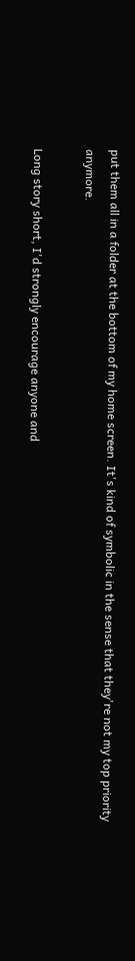put them all in a folder at the bottom of my home screen. It's kind of symbolic in the sense that they're not my top priority anymore.

Long story short, I'd strongly encourage anyone and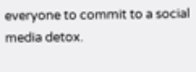everyone to commit to a social media detox.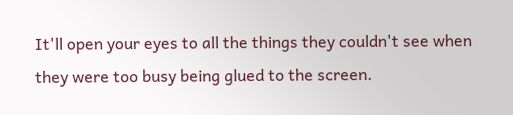It'll open your eyes to all the things they couldn't see when they were too busy being glued to the screen.